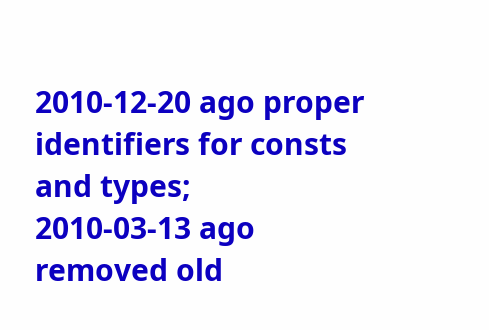2010-12-20 ago proper identifiers for consts and types;
2010-03-13 ago removed old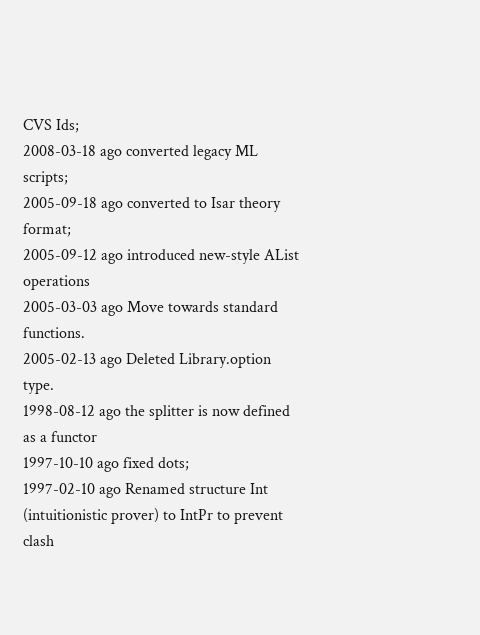CVS Ids;
2008-03-18 ago converted legacy ML scripts;
2005-09-18 ago converted to Isar theory format;
2005-09-12 ago introduced new-style AList operations
2005-03-03 ago Move towards standard functions.
2005-02-13 ago Deleted Library.option type.
1998-08-12 ago the splitter is now defined as a functor
1997-10-10 ago fixed dots;
1997-02-10 ago Renamed structure Int (intuitionistic prover) to IntPr to prevent clash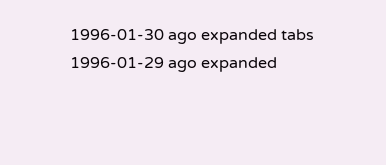1996-01-30 ago expanded tabs
1996-01-29 ago expanded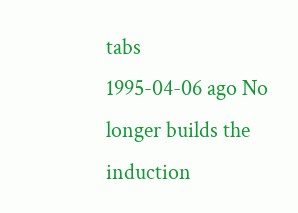tabs
1995-04-06 ago No longer builds the induction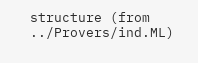structure (from ../Provers/ind.ML)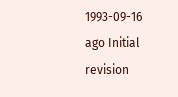1993-09-16 ago Initial revision